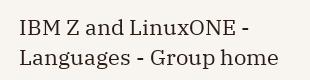IBM Z and LinuxONE - Languages - Group home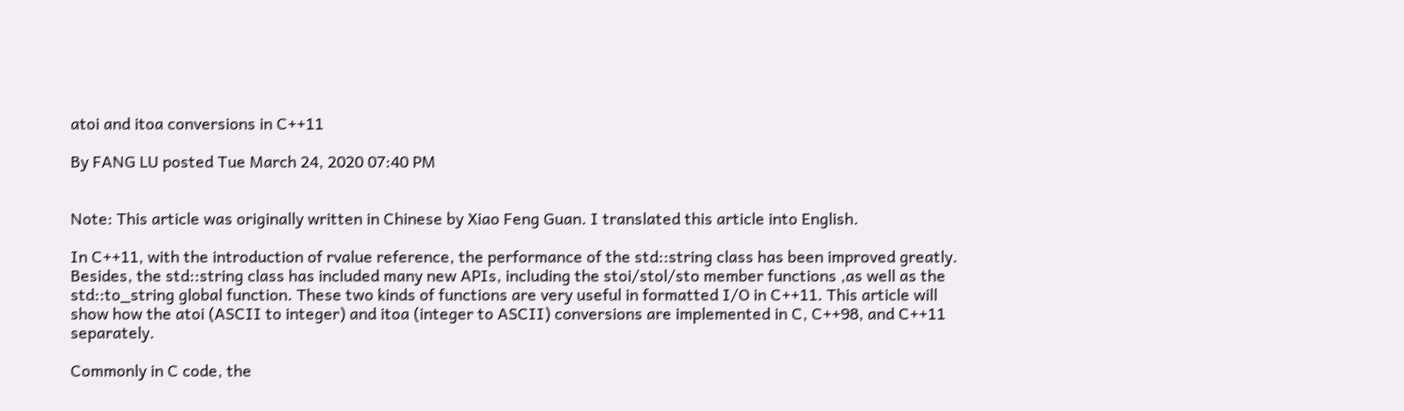atoi and itoa conversions in C++11

By FANG LU posted Tue March 24, 2020 07:40 PM


Note: This article was originally written in Chinese by Xiao Feng Guan. I translated this article into English.

In C++11, with the introduction of rvalue reference, the performance of the std::string class has been improved greatly. Besides, the std::string class has included many new APIs, including the stoi/stol/sto member functions ,as well as the std::to_string global function. These two kinds of functions are very useful in formatted I/O in C++11. This article will show how the atoi (ASCII to integer) and itoa (integer to ASCII) conversions are implemented in C, C++98, and C++11 separately.

Commonly in C code, the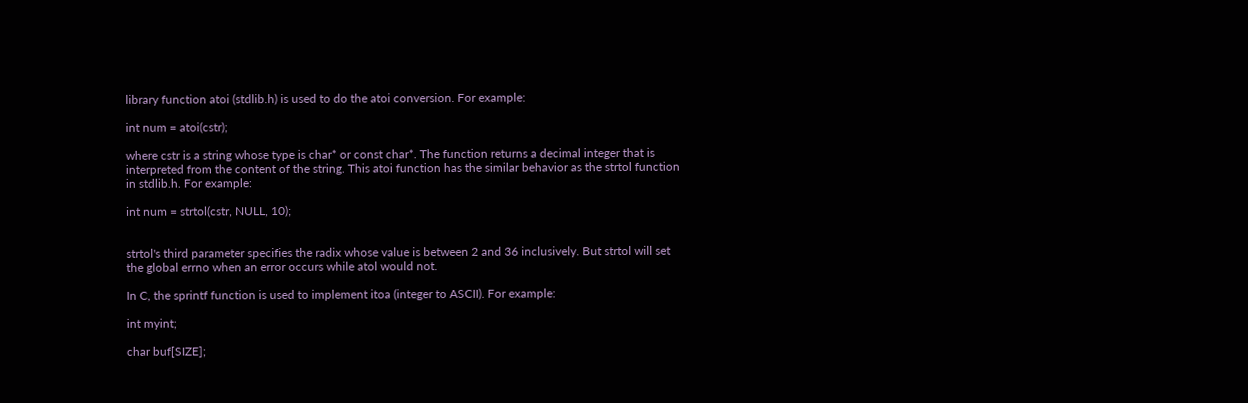library function atoi (stdlib.h) is used to do the atoi conversion. For example:

int num = atoi(cstr);

where cstr is a string whose type is char* or const char*. The function returns a decimal integer that is interpreted from the content of the string. This atoi function has the similar behavior as the strtol function in stdlib.h. For example:

int num = strtol(cstr, NULL, 10);


strtol's third parameter specifies the radix whose value is between 2 and 36 inclusively. But strtol will set the global errno when an error occurs while atol would not.

In C, the sprintf function is used to implement itoa (integer to ASCII). For example:

int myint;

char buf[SIZE];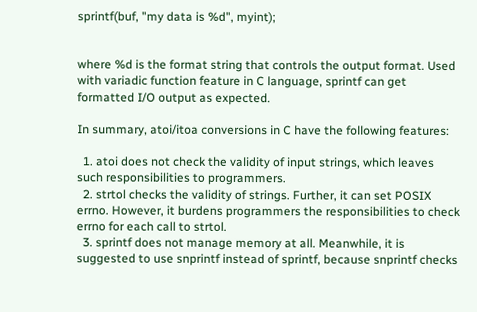sprintf(buf, "my data is %d", myint);


where %d is the format string that controls the output format. Used with variadic function feature in C language, sprintf can get formatted I/O output as expected.

In summary, atoi/itoa conversions in C have the following features:

  1. atoi does not check the validity of input strings, which leaves such responsibilities to programmers.
  2. strtol checks the validity of strings. Further, it can set POSIX errno. However, it burdens programmers the responsibilities to check errno for each call to strtol.
  3. sprintf does not manage memory at all. Meanwhile, it is suggested to use snprintf instead of sprintf, because snprintf checks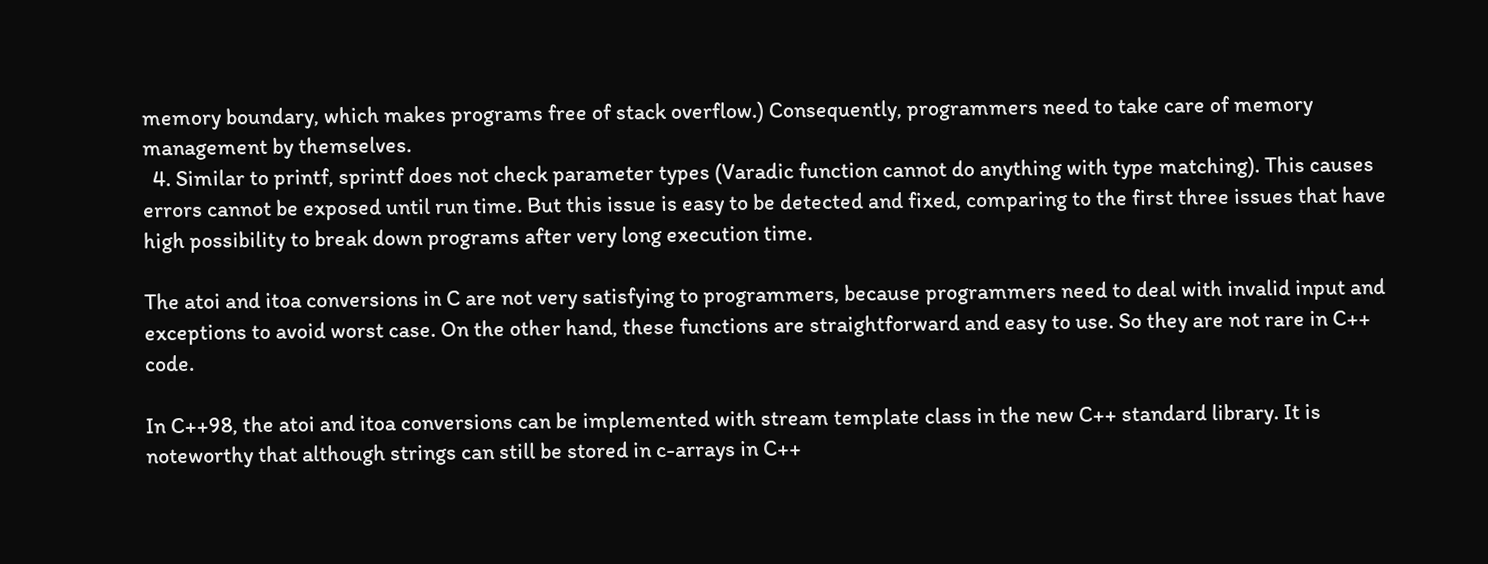memory boundary, which makes programs free of stack overflow.) Consequently, programmers need to take care of memory management by themselves.
  4. Similar to printf, sprintf does not check parameter types (Varadic function cannot do anything with type matching). This causes errors cannot be exposed until run time. But this issue is easy to be detected and fixed, comparing to the first three issues that have high possibility to break down programs after very long execution time.

The atoi and itoa conversions in C are not very satisfying to programmers, because programmers need to deal with invalid input and exceptions to avoid worst case. On the other hand, these functions are straightforward and easy to use. So they are not rare in C++ code.

In C++98, the atoi and itoa conversions can be implemented with stream template class in the new C++ standard library. It is noteworthy that although strings can still be stored in c-arrays in C++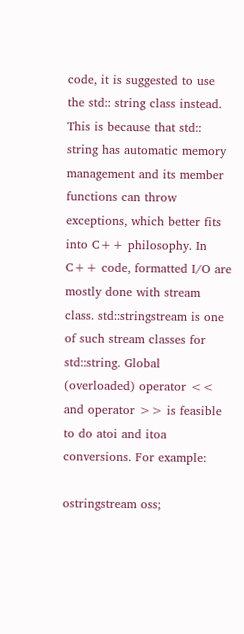code, it is suggested to use the std:: string class instead. This is because that std:: string has automatic memory management and its member functions can throw exceptions, which better fits into C++ philosophy. In C++ code, formatted I/O are mostly done with stream class. std::stringstream is one of such stream classes for std::string. Global (overloaded) operator << and operator >> is feasible to do atoi and itoa conversions. For example:

ostringstream oss;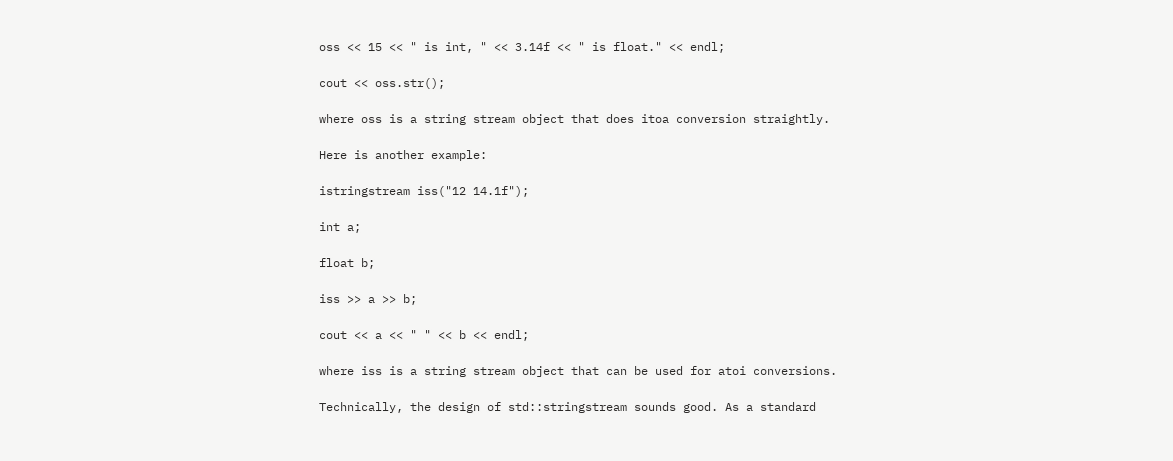oss << 15 << " is int, " << 3.14f << " is float." << endl;

cout << oss.str();

where oss is a string stream object that does itoa conversion straightly.

Here is another example:

istringstream iss("12 14.1f");

int a;

float b;

iss >> a >> b;

cout << a << " " << b << endl;

where iss is a string stream object that can be used for atoi conversions.

Technically, the design of std::stringstream sounds good. As a standard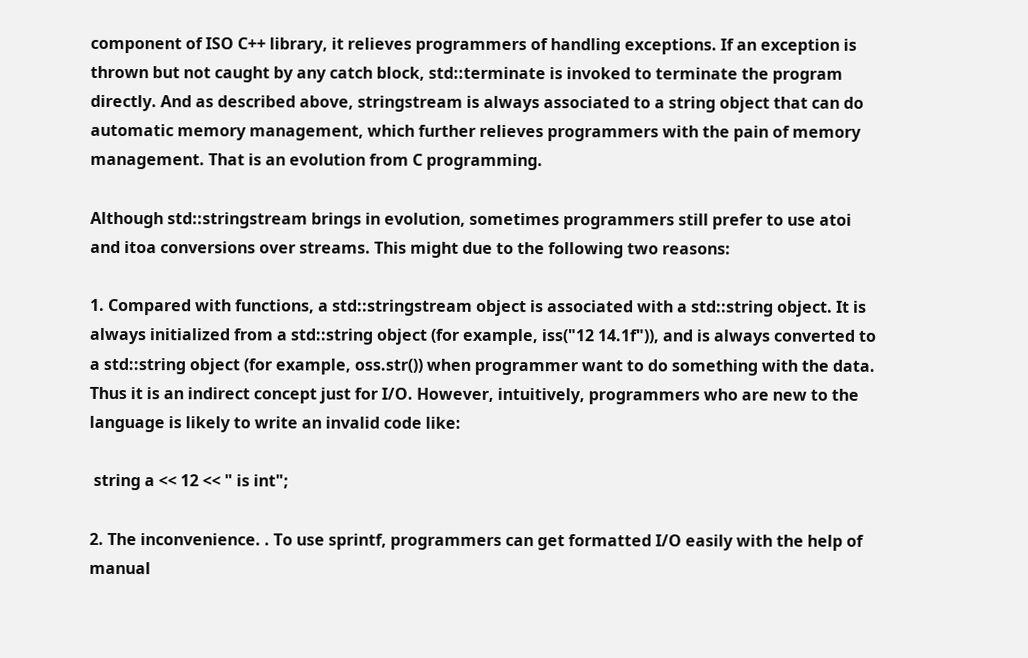component of ISO C++ library, it relieves programmers of handling exceptions. If an exception is thrown but not caught by any catch block, std::terminate is invoked to terminate the program directly. And as described above, stringstream is always associated to a string object that can do automatic memory management, which further relieves programmers with the pain of memory management. That is an evolution from C programming.

Although std::stringstream brings in evolution, sometimes programmers still prefer to use atoi and itoa conversions over streams. This might due to the following two reasons:

1. Compared with functions, a std::stringstream object is associated with a std::string object. It is always initialized from a std::string object (for example, iss("12 14.1f")), and is always converted to a std::string object (for example, oss.str()) when programmer want to do something with the data. Thus it is an indirect concept just for I/O. However, intuitively, programmers who are new to the language is likely to write an invalid code like:

 string a << 12 << " is int";

2. The inconvenience. . To use sprintf, programmers can get formatted I/O easily with the help of manual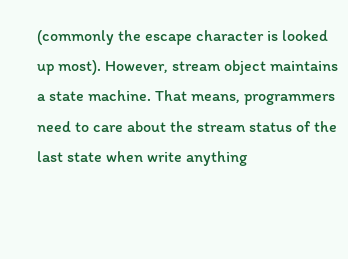(commonly the escape character is looked up most). However, stream object maintains a state machine. That means, programmers need to care about the stream status of the last state when write anything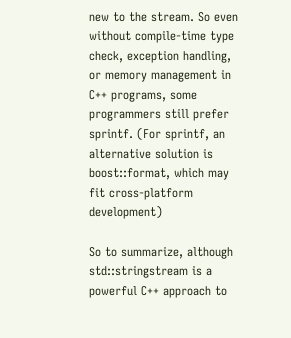new to the stream. So even without compile-time type check, exception handling, or memory management in C++ programs, some programmers still prefer sprintf. (For sprintf, an alternative solution is boost::format, which may fit cross-platform development)

So to summarize, although std::stringstream is a powerful C++ approach to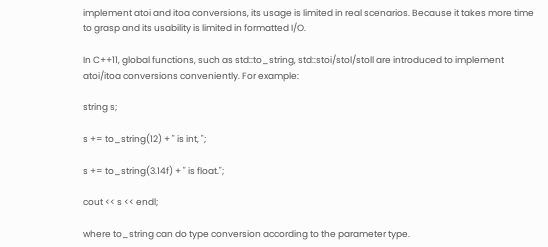implement atoi and itoa conversions, its usage is limited in real scenarios. Because it takes more time to grasp and its usability is limited in formatted I/O.

In C++11, global functions, such as std::to_string, std::stoi/stol/stoll are introduced to implement atoi/itoa conversions conveniently. For example:

string s;

s += to_string(12) + " is int, ";

s += to_string(3.14f) + " is float.";

cout << s << endl;

where to_string can do type conversion according to the parameter type.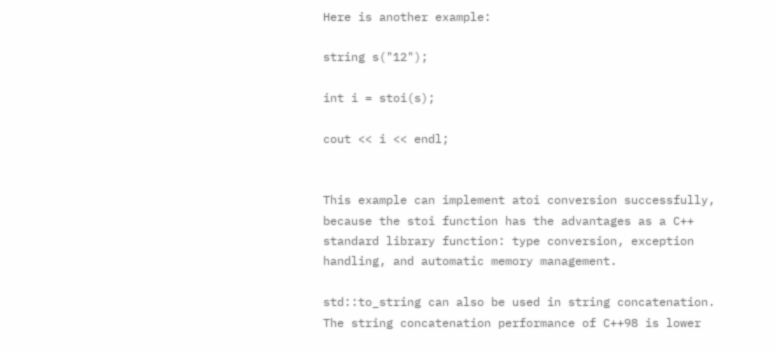Here is another example:

string s("12");

int i = stoi(s);

cout << i << endl;


This example can implement atoi conversion successfully, because the stoi function has the advantages as a C++ standard library function: type conversion, exception handling, and automatic memory management.

std::to_string can also be used in string concatenation. The string concatenation performance of C++98 is lower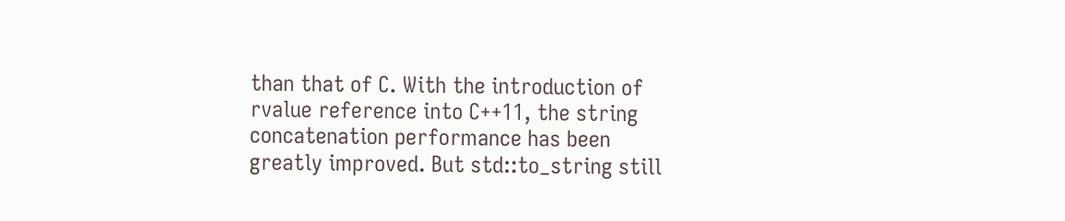than that of C. With the introduction of rvalue reference into C++11, the string concatenation performance has been greatly improved. But std::to_string still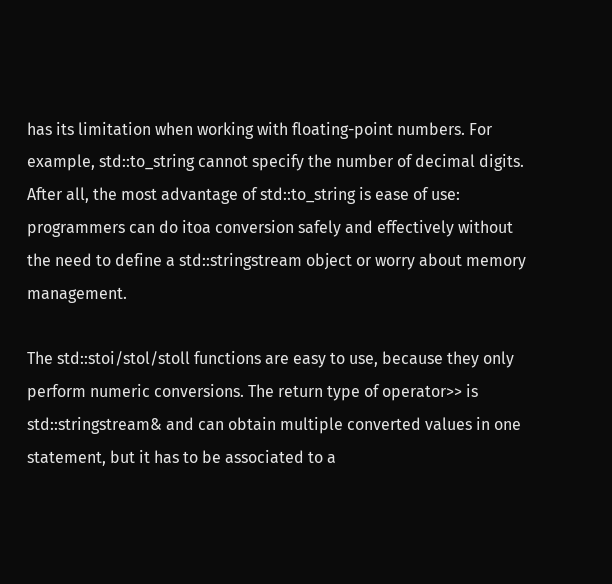has its limitation when working with floating-point numbers. For example, std::to_string cannot specify the number of decimal digits. After all, the most advantage of std::to_string is ease of use: programmers can do itoa conversion safely and effectively without the need to define a std::stringstream object or worry about memory management.

The std::stoi/stol/stoll functions are easy to use, because they only perform numeric conversions. The return type of operator>> is std::stringstream& and can obtain multiple converted values in one statement, but it has to be associated to a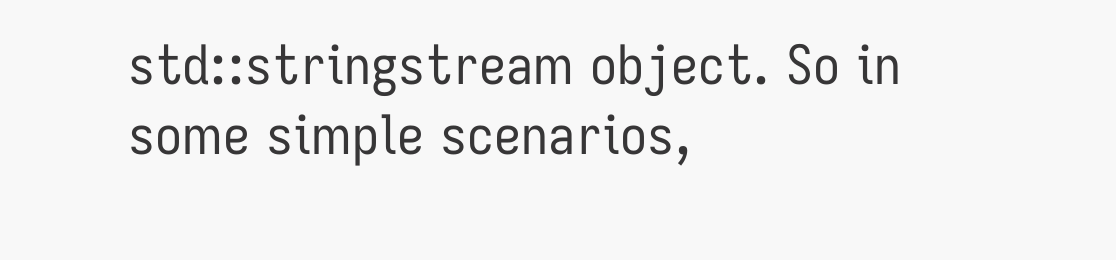std::stringstream object. So in some simple scenarios,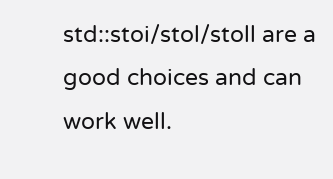std::stoi/stol/stoll are a good choices and can work well.